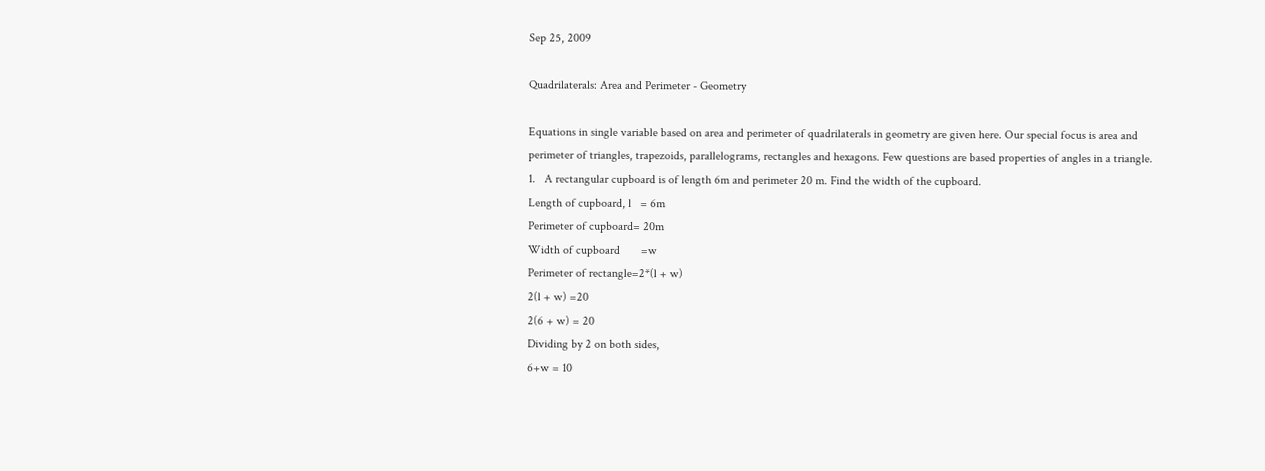Sep 25, 2009

Quadrilaterals: Area and Perimeter - Geometry

Equations in single variable based on area and perimeter of quadrilaterals in geometry are given here. Our special focus is area and perimeter of triangles, trapezoids, parallelograms, rectangles and hexagons. Few questions are based properties of angles in a triangle.
1.   A rectangular cupboard is of length 6m and perimeter 20 m. Find the width of the cupboard.
Length of cupboard, l   = 6m
Perimeter of cupboard= 20m
Width of cupboard       =w
Perimeter of rectangle=2*(l + w)
2(l + w) =20
2(6 + w) = 20
Dividing by 2 on both sides,
6+w = 10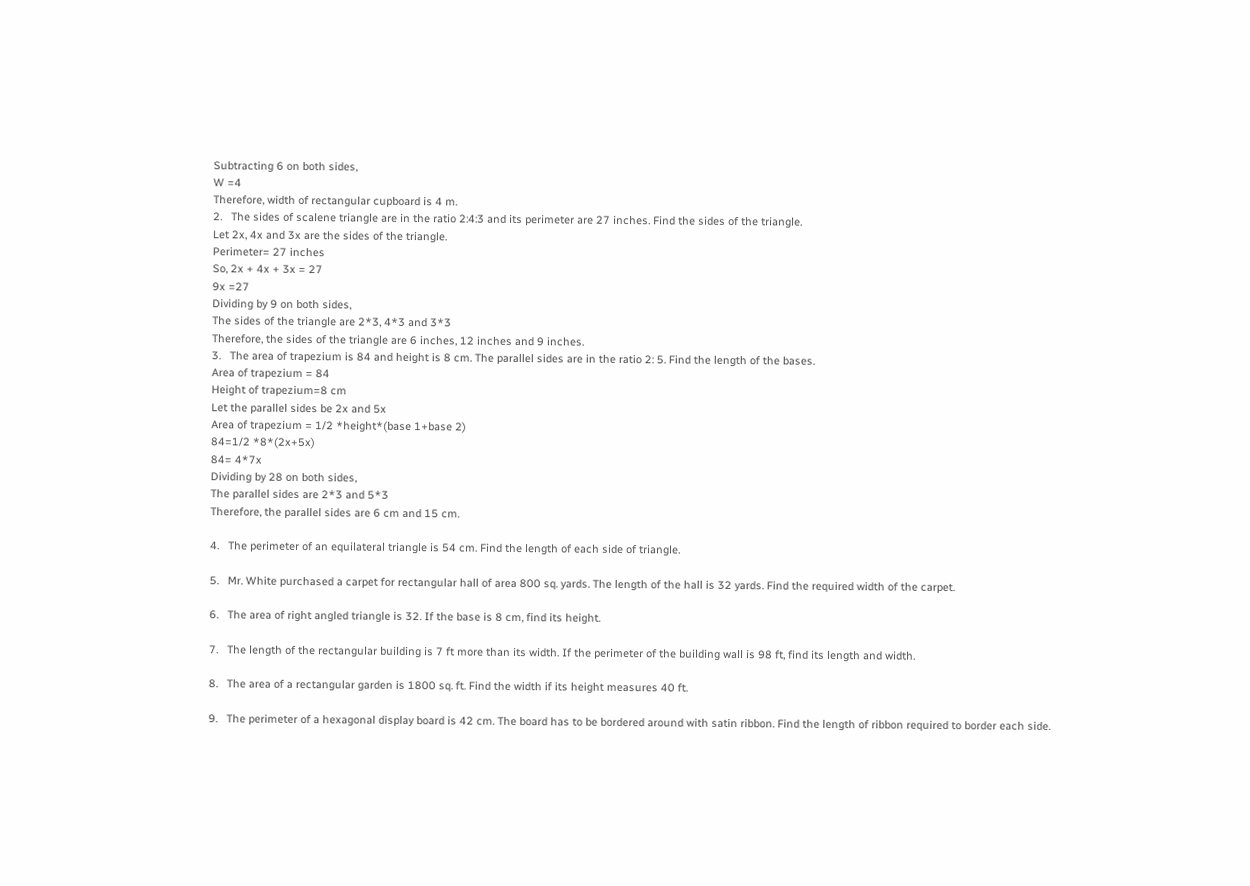Subtracting 6 on both sides,
W =4
Therefore, width of rectangular cupboard is 4 m.
2.   The sides of scalene triangle are in the ratio 2:4:3 and its perimeter are 27 inches. Find the sides of the triangle.
Let 2x, 4x and 3x are the sides of the triangle.
Perimeter= 27 inches
So, 2x + 4x + 3x = 27
9x =27
Dividing by 9 on both sides,
The sides of the triangle are 2*3, 4*3 and 3*3
Therefore, the sides of the triangle are 6 inches, 12 inches and 9 inches.
3.   The area of trapezium is 84 and height is 8 cm. The parallel sides are in the ratio 2: 5. Find the length of the bases.
Area of trapezium = 84
Height of trapezium=8 cm
Let the parallel sides be 2x and 5x
Area of trapezium = 1/2 *height*(base 1+base 2)
84=1/2 *8*(2x+5x)
84= 4*7x
Dividing by 28 on both sides,
The parallel sides are 2*3 and 5*3
Therefore, the parallel sides are 6 cm and 15 cm.

4.   The perimeter of an equilateral triangle is 54 cm. Find the length of each side of triangle.

5.   Mr. White purchased a carpet for rectangular hall of area 800 sq. yards. The length of the hall is 32 yards. Find the required width of the carpet.

6.   The area of right angled triangle is 32. If the base is 8 cm, find its height.

7.   The length of the rectangular building is 7 ft more than its width. If the perimeter of the building wall is 98 ft, find its length and width.

8.   The area of a rectangular garden is 1800 sq. ft. Find the width if its height measures 40 ft.

9.   The perimeter of a hexagonal display board is 42 cm. The board has to be bordered around with satin ribbon. Find the length of ribbon required to border each side.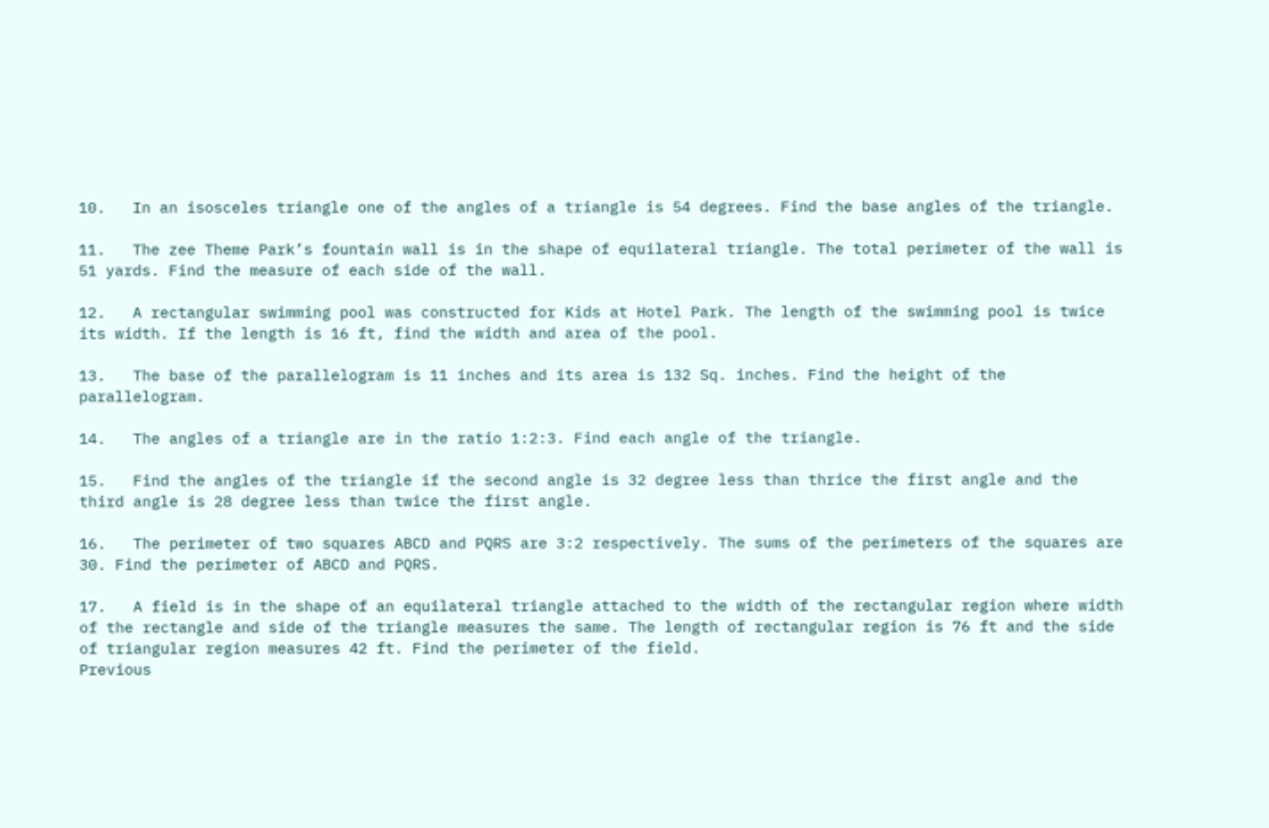10.   In an isosceles triangle one of the angles of a triangle is 54 degrees. Find the base angles of the triangle.

11.   The zee Theme Park’s fountain wall is in the shape of equilateral triangle. The total perimeter of the wall is 51 yards. Find the measure of each side of the wall.

12.   A rectangular swimming pool was constructed for Kids at Hotel Park. The length of the swimming pool is twice its width. If the length is 16 ft, find the width and area of the pool.

13.   The base of the parallelogram is 11 inches and its area is 132 Sq. inches. Find the height of the parallelogram.

14.   The angles of a triangle are in the ratio 1:2:3. Find each angle of the triangle.

15.   Find the angles of the triangle if the second angle is 32 degree less than thrice the first angle and the third angle is 28 degree less than twice the first angle.

16.   The perimeter of two squares ABCD and PQRS are 3:2 respectively. The sums of the perimeters of the squares are 30. Find the perimeter of ABCD and PQRS.

17.   A field is in the shape of an equilateral triangle attached to the width of the rectangular region where width of the rectangle and side of the triangle measures the same. The length of rectangular region is 76 ft and the side of triangular region measures 42 ft. Find the perimeter of the field.
Previous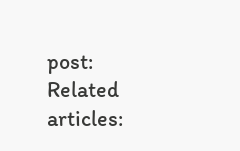post:
Related articles: